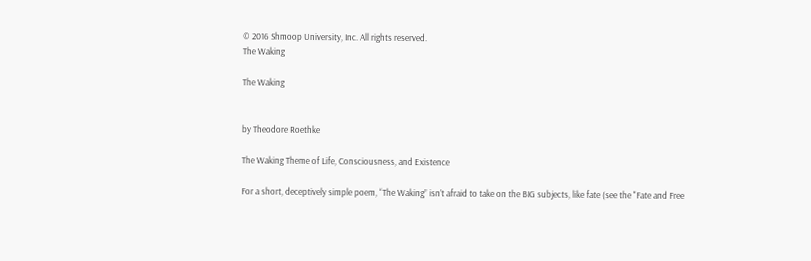© 2016 Shmoop University, Inc. All rights reserved.
The Waking

The Waking


by Theodore Roethke

The Waking Theme of Life, Consciousness, and Existence

For a short, deceptively simple poem, “The Waking” isn’t afraid to take on the BIG subjects, like fate (see the "Fate and Free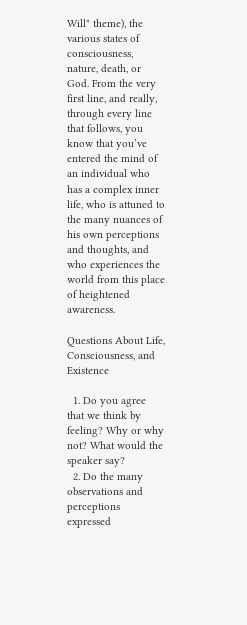Will" theme), the various states of consciousness, nature, death, or God. From the very first line, and really, through every line that follows, you know that you’ve entered the mind of an individual who has a complex inner life, who is attuned to the many nuances of his own perceptions and thoughts, and who experiences the world from this place of heightened awareness.

Questions About Life, Consciousness, and Existence

  1. Do you agree that we think by feeling? Why or why not? What would the speaker say?
  2. Do the many observations and perceptions expressed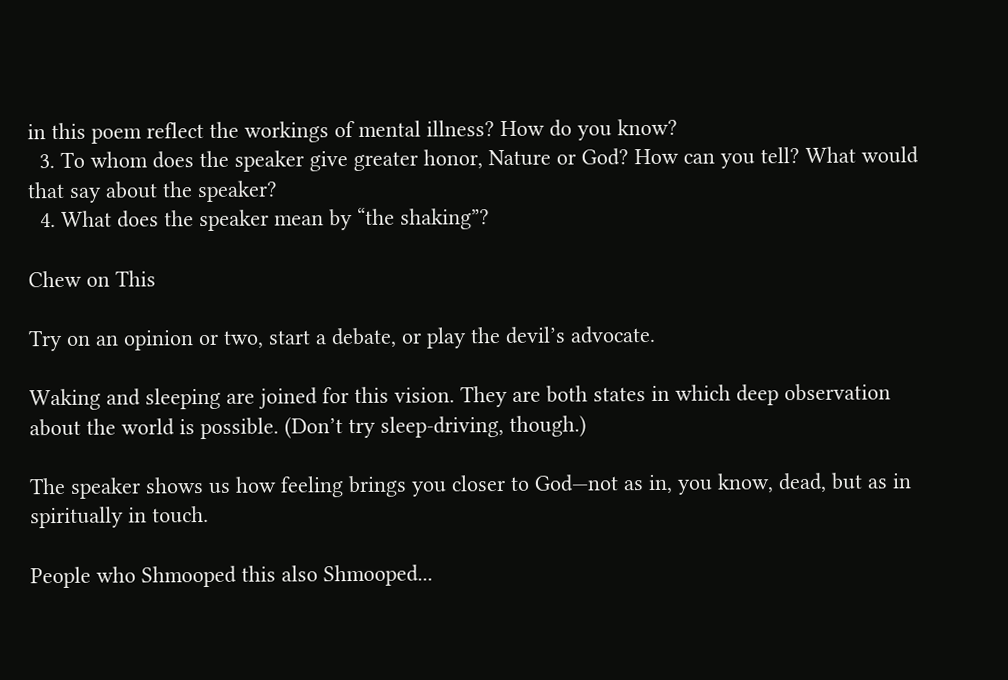in this poem reflect the workings of mental illness? How do you know?
  3. To whom does the speaker give greater honor, Nature or God? How can you tell? What would that say about the speaker?
  4. What does the speaker mean by “the shaking”?

Chew on This

Try on an opinion or two, start a debate, or play the devil’s advocate.

Waking and sleeping are joined for this vision. They are both states in which deep observation about the world is possible. (Don’t try sleep-driving, though.)

The speaker shows us how feeling brings you closer to God—not as in, you know, dead, but as in spiritually in touch.

People who Shmooped this also Shmooped...